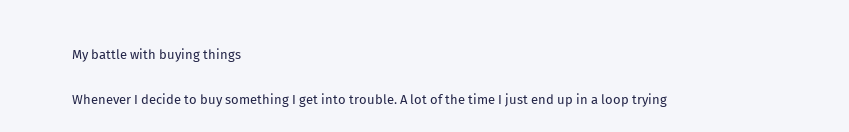My battle with buying things

Whenever I decide to buy something I get into trouble. A lot of the time I just end up in a loop trying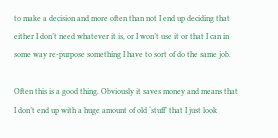to make a decision and more often than not I end up deciding that either I don’t need whatever it is, or I won’t use it or that I can in some way re-purpose something I have to sort of do the same job.

Often this is a good thing. Obviously it saves money and means that I don’t end up with a huge amount of old ‘stuff’ that I just look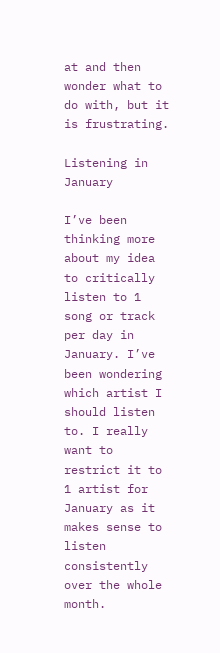at and then wonder what to do with, but it is frustrating.

Listening in January

I’ve been thinking more about my idea to critically listen to 1 song or track per day in January. I’ve been wondering which artist I should listen to. I really want to restrict it to 1 artist for January as it makes sense to listen consistently over the whole month.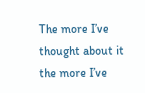The more I’ve thought about it the more I’ve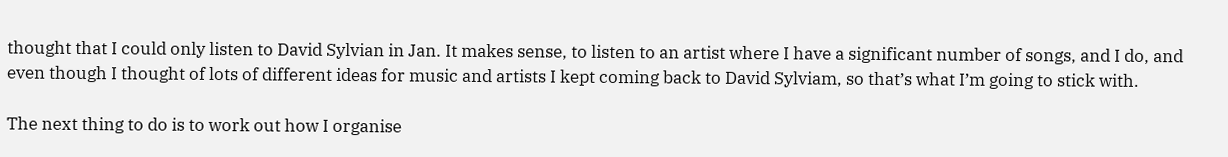thought that I could only listen to David Sylvian in Jan. It makes sense, to listen to an artist where I have a significant number of songs, and I do, and even though I thought of lots of different ideas for music and artists I kept coming back to David Sylviam, so that’s what I’m going to stick with.

The next thing to do is to work out how I organise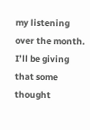my listening over the month. I’ll be giving that some thought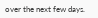over the next few days.